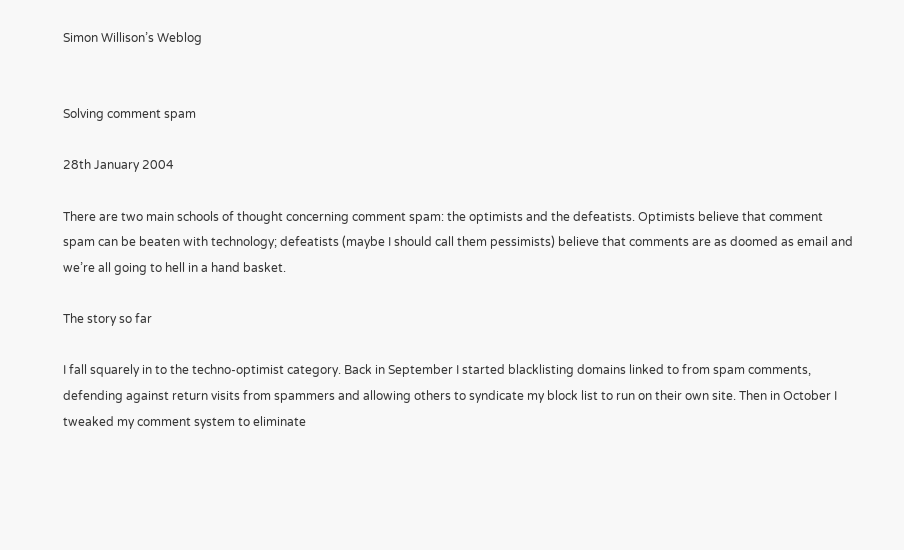Simon Willison’s Weblog


Solving comment spam

28th January 2004

There are two main schools of thought concerning comment spam: the optimists and the defeatists. Optimists believe that comment spam can be beaten with technology; defeatists (maybe I should call them pessimists) believe that comments are as doomed as email and we’re all going to hell in a hand basket.

The story so far

I fall squarely in to the techno-optimist category. Back in September I started blacklisting domains linked to from spam comments, defending against return visits from spammers and allowing others to syndicate my block list to run on their own site. Then in October I tweaked my comment system to eliminate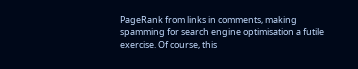PageRank from links in comments, making spamming for search engine optimisation a futile exercise. Of course, this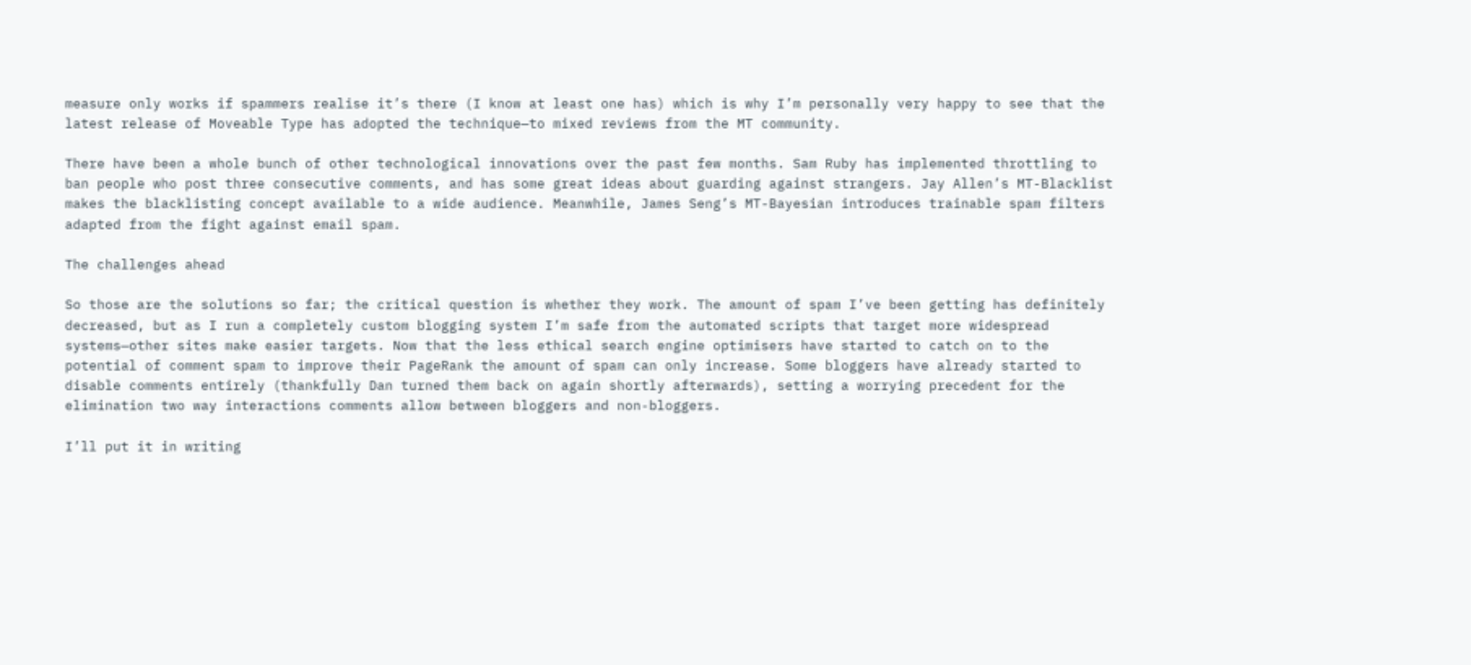measure only works if spammers realise it’s there (I know at least one has) which is why I’m personally very happy to see that the latest release of Moveable Type has adopted the technique—to mixed reviews from the MT community.

There have been a whole bunch of other technological innovations over the past few months. Sam Ruby has implemented throttling to ban people who post three consecutive comments, and has some great ideas about guarding against strangers. Jay Allen’s MT-Blacklist makes the blacklisting concept available to a wide audience. Meanwhile, James Seng’s MT-Bayesian introduces trainable spam filters adapted from the fight against email spam.

The challenges ahead

So those are the solutions so far; the critical question is whether they work. The amount of spam I’ve been getting has definitely decreased, but as I run a completely custom blogging system I’m safe from the automated scripts that target more widespread systems—other sites make easier targets. Now that the less ethical search engine optimisers have started to catch on to the potential of comment spam to improve their PageRank the amount of spam can only increase. Some bloggers have already started to disable comments entirely (thankfully Dan turned them back on again shortly afterwards), setting a worrying precedent for the elimination two way interactions comments allow between bloggers and non-bloggers.

I’ll put it in writing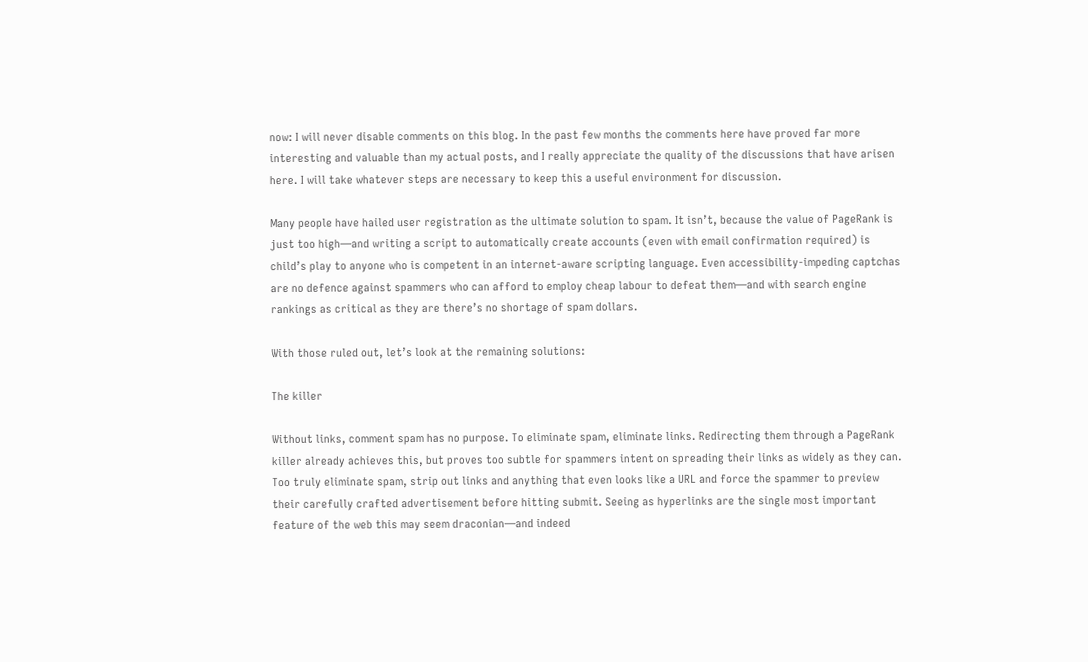now: I will never disable comments on this blog. In the past few months the comments here have proved far more interesting and valuable than my actual posts, and I really appreciate the quality of the discussions that have arisen here. I will take whatever steps are necessary to keep this a useful environment for discussion.

Many people have hailed user registration as the ultimate solution to spam. It isn’t, because the value of PageRank is just too high—and writing a script to automatically create accounts (even with email confirmation required) is child’s play to anyone who is competent in an internet-aware scripting language. Even accessibility-impeding captchas are no defence against spammers who can afford to employ cheap labour to defeat them—and with search engine rankings as critical as they are there’s no shortage of spam dollars.

With those ruled out, let’s look at the remaining solutions:

The killer

Without links, comment spam has no purpose. To eliminate spam, eliminate links. Redirecting them through a PageRank killer already achieves this, but proves too subtle for spammers intent on spreading their links as widely as they can. Too truly eliminate spam, strip out links and anything that even looks like a URL and force the spammer to preview their carefully crafted advertisement before hitting submit. Seeing as hyperlinks are the single most important feature of the web this may seem draconian—and indeed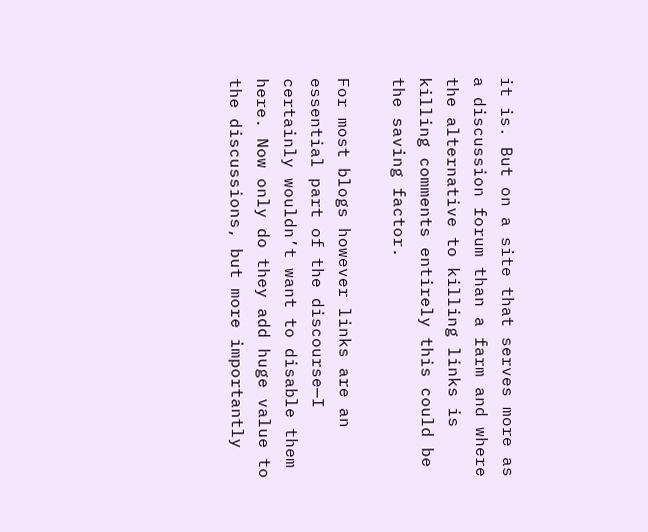it is. But on a site that serves more as a discussion forum than a farm and where the alternative to killing links is killing comments entirely this could be the saving factor.

For most blogs however links are an essential part of the discourse—I certainly wouldn’t want to disable them here. Now only do they add huge value to the discussions, but more importantly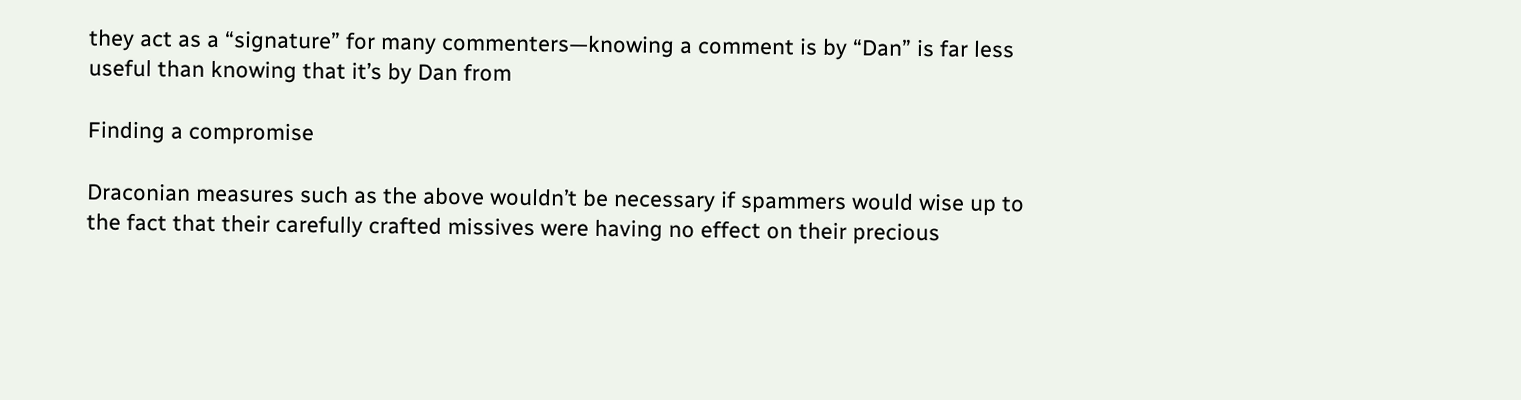they act as a “signature” for many commenters—knowing a comment is by “Dan” is far less useful than knowing that it’s by Dan from

Finding a compromise

Draconian measures such as the above wouldn’t be necessary if spammers would wise up to the fact that their carefully crafted missives were having no effect on their precious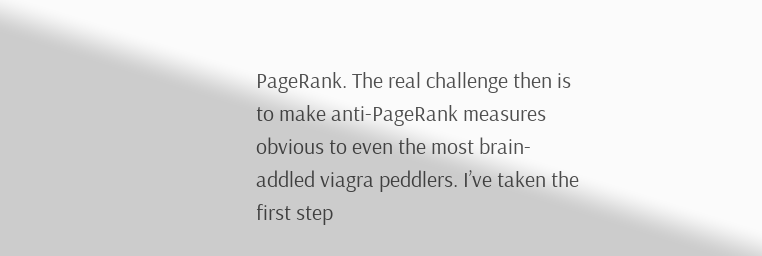PageRank. The real challenge then is to make anti-PageRank measures obvious to even the most brain-addled viagra peddlers. I’ve taken the first step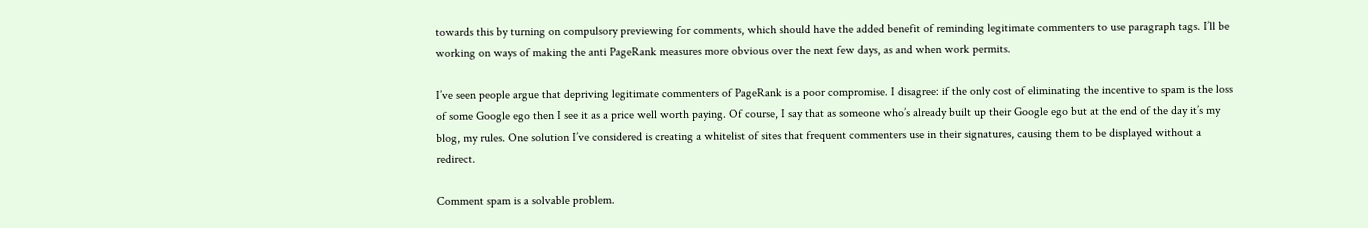towards this by turning on compulsory previewing for comments, which should have the added benefit of reminding legitimate commenters to use paragraph tags. I’ll be working on ways of making the anti PageRank measures more obvious over the next few days, as and when work permits.

I’ve seen people argue that depriving legitimate commenters of PageRank is a poor compromise. I disagree: if the only cost of eliminating the incentive to spam is the loss of some Google ego then I see it as a price well worth paying. Of course, I say that as someone who’s already built up their Google ego but at the end of the day it’s my blog, my rules. One solution I’ve considered is creating a whitelist of sites that frequent commenters use in their signatures, causing them to be displayed without a redirect.

Comment spam is a solvable problem.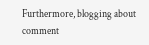Furthermore, blogging about comment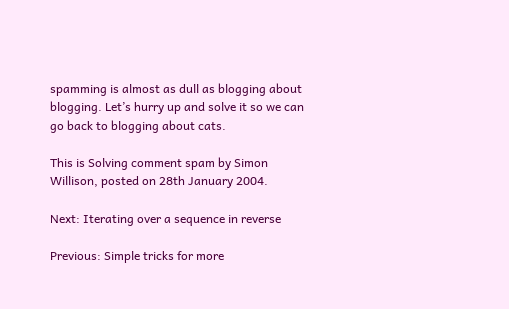spamming is almost as dull as blogging about blogging. Let’s hurry up and solve it so we can go back to blogging about cats.

This is Solving comment spam by Simon Willison, posted on 28th January 2004.

Next: Iterating over a sequence in reverse

Previous: Simple tricks for more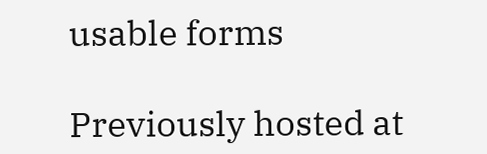usable forms

Previously hosted at